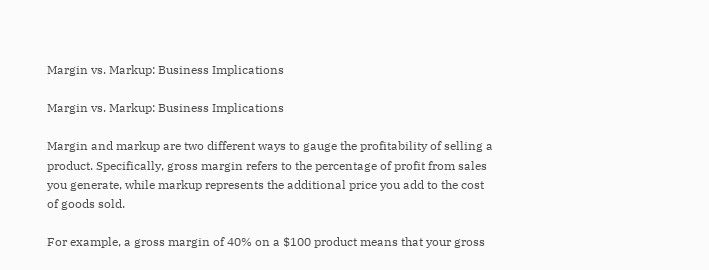Margin vs. Markup: Business Implications

Margin vs. Markup: Business Implications

Margin and markup are two different ways to gauge the profitability of selling a product. Specifically, gross margin refers to the percentage of profit from sales you generate, while markup represents the additional price you add to the cost of goods sold.

For example, a gross margin of 40% on a $100 product means that your gross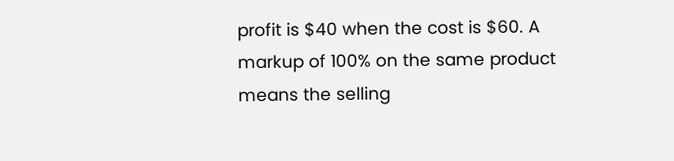profit is $40 when the cost is $60. A markup of 100% on the same product means the selling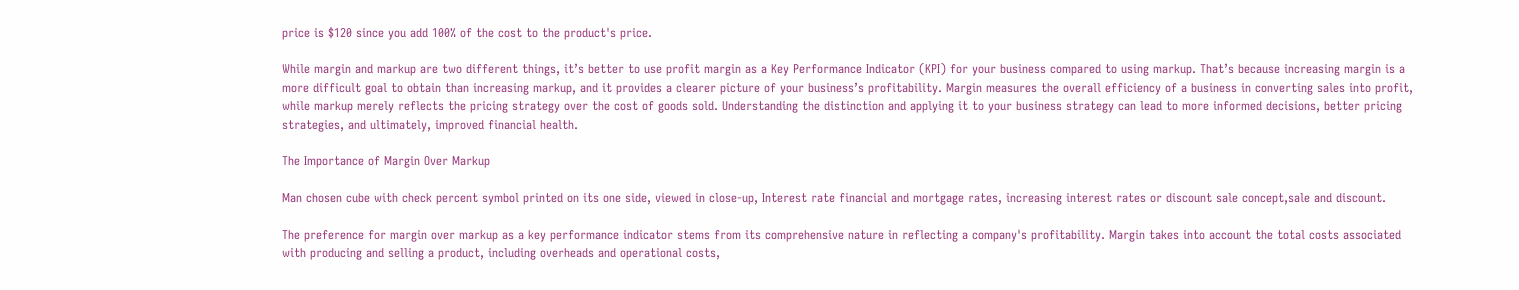price is $120 since you add 100% of the cost to the product's price.

While margin and markup are two different things, it’s better to use profit margin as a Key Performance Indicator (KPI) for your business compared to using markup. That’s because increasing margin is a more difficult goal to obtain than increasing markup, and it provides a clearer picture of your business’s profitability. Margin measures the overall efficiency of a business in converting sales into profit, while markup merely reflects the pricing strategy over the cost of goods sold. Understanding the distinction and applying it to your business strategy can lead to more informed decisions, better pricing strategies, and ultimately, improved financial health.

The Importance of Margin Over Markup

Man chosen cube with check percent symbol printed on its one side, viewed in close-up, Interest rate financial and mortgage rates, increasing interest rates or discount sale concept,sale and discount.

The preference for margin over markup as a key performance indicator stems from its comprehensive nature in reflecting a company's profitability. Margin takes into account the total costs associated with producing and selling a product, including overheads and operational costs,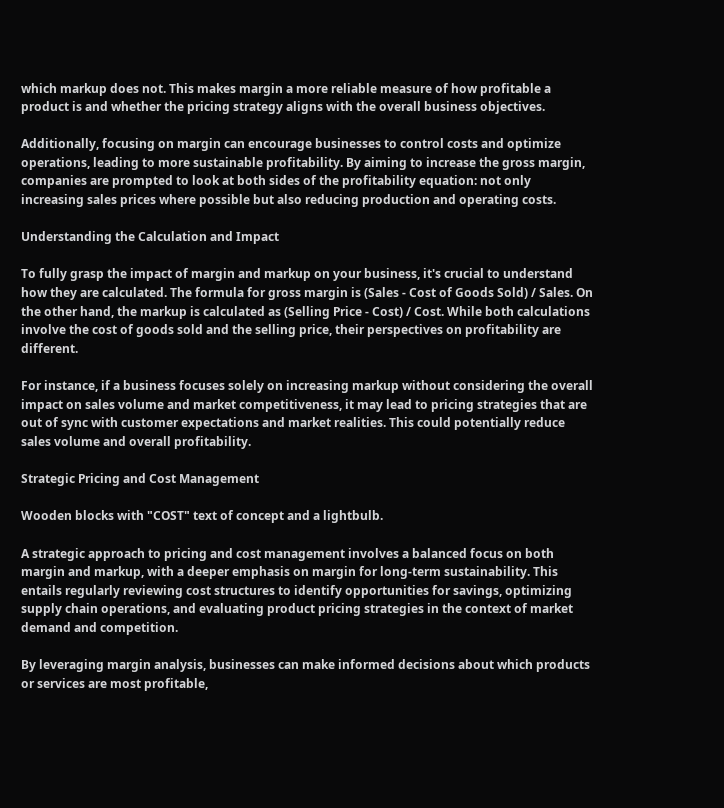which markup does not. This makes margin a more reliable measure of how profitable a product is and whether the pricing strategy aligns with the overall business objectives.

Additionally, focusing on margin can encourage businesses to control costs and optimize operations, leading to more sustainable profitability. By aiming to increase the gross margin, companies are prompted to look at both sides of the profitability equation: not only increasing sales prices where possible but also reducing production and operating costs.

Understanding the Calculation and Impact

To fully grasp the impact of margin and markup on your business, it's crucial to understand how they are calculated. The formula for gross margin is (Sales - Cost of Goods Sold) / Sales. On the other hand, the markup is calculated as (Selling Price - Cost) / Cost. While both calculations involve the cost of goods sold and the selling price, their perspectives on profitability are different.

For instance, if a business focuses solely on increasing markup without considering the overall impact on sales volume and market competitiveness, it may lead to pricing strategies that are out of sync with customer expectations and market realities. This could potentially reduce sales volume and overall profitability.

Strategic Pricing and Cost Management

Wooden blocks with "COST" text of concept and a lightbulb.

A strategic approach to pricing and cost management involves a balanced focus on both margin and markup, with a deeper emphasis on margin for long-term sustainability. This entails regularly reviewing cost structures to identify opportunities for savings, optimizing supply chain operations, and evaluating product pricing strategies in the context of market demand and competition.

By leveraging margin analysis, businesses can make informed decisions about which products or services are most profitable,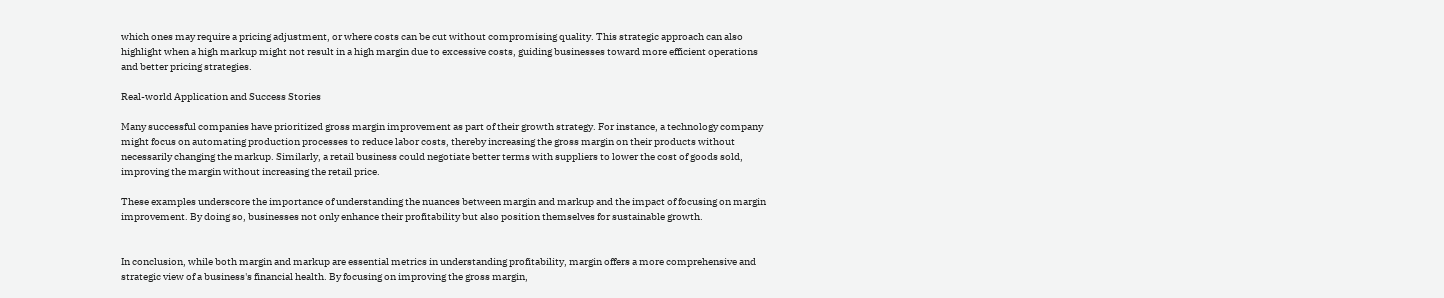which ones may require a pricing adjustment, or where costs can be cut without compromising quality. This strategic approach can also highlight when a high markup might not result in a high margin due to excessive costs, guiding businesses toward more efficient operations and better pricing strategies.

Real-world Application and Success Stories

Many successful companies have prioritized gross margin improvement as part of their growth strategy. For instance, a technology company might focus on automating production processes to reduce labor costs, thereby increasing the gross margin on their products without necessarily changing the markup. Similarly, a retail business could negotiate better terms with suppliers to lower the cost of goods sold, improving the margin without increasing the retail price.

These examples underscore the importance of understanding the nuances between margin and markup and the impact of focusing on margin improvement. By doing so, businesses not only enhance their profitability but also position themselves for sustainable growth.


In conclusion, while both margin and markup are essential metrics in understanding profitability, margin offers a more comprehensive and strategic view of a business's financial health. By focusing on improving the gross margin,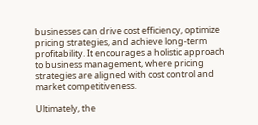businesses can drive cost efficiency, optimize pricing strategies, and achieve long-term profitability. It encourages a holistic approach to business management, where pricing strategies are aligned with cost control and market competitiveness.

Ultimately, the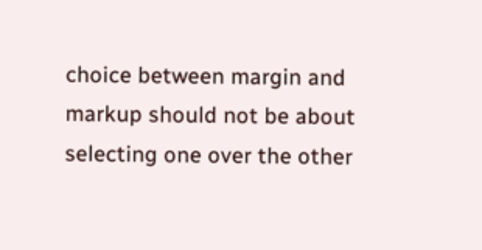choice between margin and markup should not be about selecting one over the other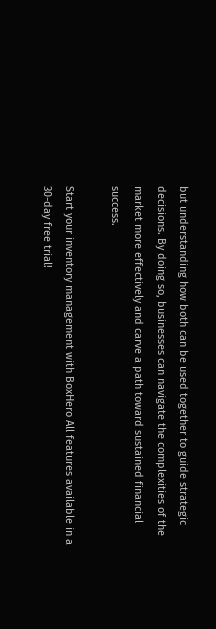but understanding how both can be used together to guide strategic decisions. By doing so, businesses can navigate the complexities of the market more effectively and carve a path toward sustained financial success.

Start your inventory management with BoxHero All features available in a 30-day free trial!